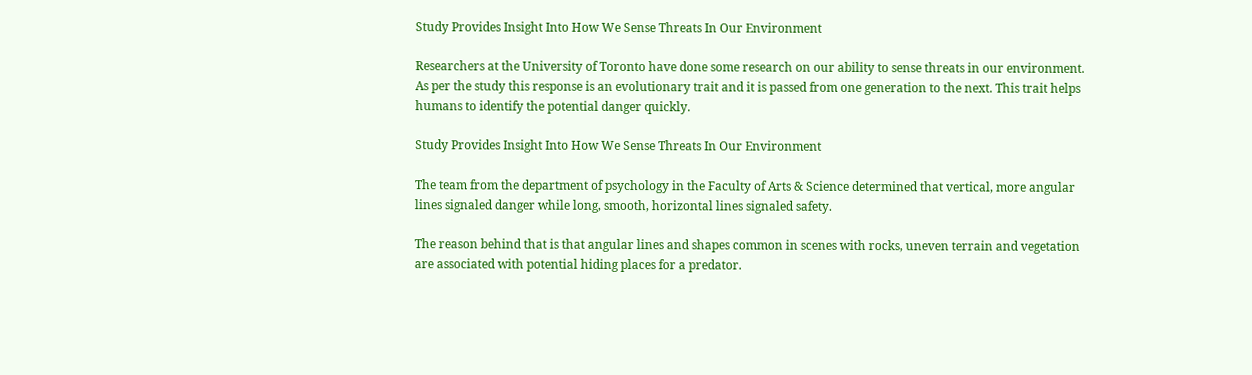Study Provides Insight Into How We Sense Threats In Our Environment

Researchers at the University of Toronto have done some research on our ability to sense threats in our environment. As per the study this response is an evolutionary trait and it is passed from one generation to the next. This trait helps humans to identify the potential danger quickly.

Study Provides Insight Into How We Sense Threats In Our Environment

The team from the department of psychology in the Faculty of Arts & Science determined that vertical, more angular lines signaled danger while long, smooth, horizontal lines signaled safety.

The reason behind that is that angular lines and shapes common in scenes with rocks, uneven terrain and vegetation are associated with potential hiding places for a predator.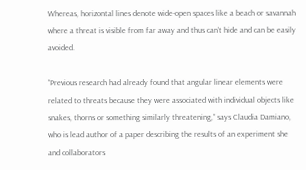Whereas, horizontal lines denote wide-open spaces like a beach or savannah where a threat is visible from far away and thus can’t hide and can be easily avoided.

“Previous research had already found that angular linear elements were related to threats because they were associated with individual objects like snakes, thorns or something similarly threatening,” says Claudia Damiano, who is lead author of a paper describing the results of an experiment she and collaborators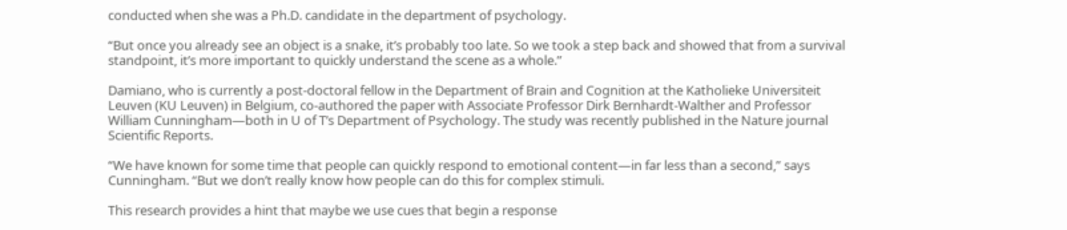conducted when she was a Ph.D. candidate in the department of psychology.

“But once you already see an object is a snake, it’s probably too late. So we took a step back and showed that from a survival standpoint, it’s more important to quickly understand the scene as a whole.”

Damiano, who is currently a post-doctoral fellow in the Department of Brain and Cognition at the Katholieke Universiteit Leuven (KU Leuven) in Belgium, co-authored the paper with Associate Professor Dirk Bernhardt-Walther and Professor William Cunningham—both in U of T’s Department of Psychology. The study was recently published in the Nature journal Scientific Reports.

“We have known for some time that people can quickly respond to emotional content—in far less than a second,” says Cunningham. “But we don’t really know how people can do this for complex stimuli.

This research provides a hint that maybe we use cues that begin a response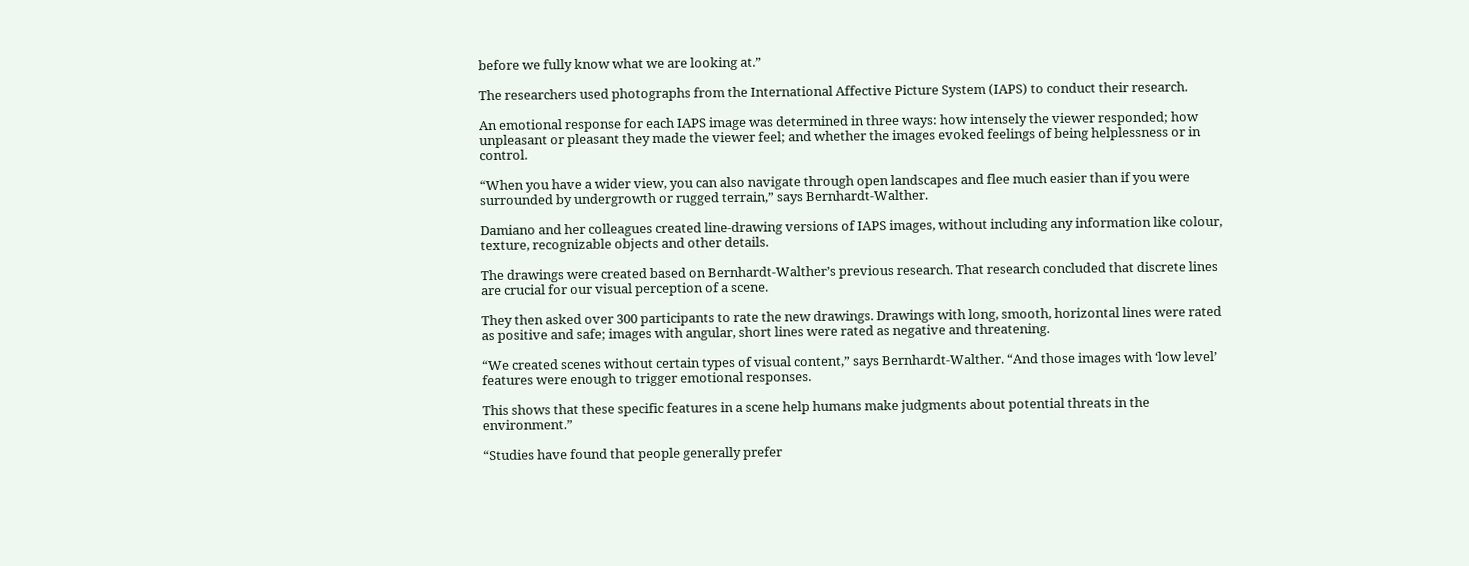before we fully know what we are looking at.”

The researchers used photographs from the International Affective Picture System (IAPS) to conduct their research.

An emotional response for each IAPS image was determined in three ways: how intensely the viewer responded; how unpleasant or pleasant they made the viewer feel; and whether the images evoked feelings of being helplessness or in control.

“When you have a wider view, you can also navigate through open landscapes and flee much easier than if you were surrounded by undergrowth or rugged terrain,” says Bernhardt-Walther.

Damiano and her colleagues created line-drawing versions of IAPS images, without including any information like colour, texture, recognizable objects and other details.

The drawings were created based on Bernhardt-Walther’s previous research. That research concluded that discrete lines are crucial for our visual perception of a scene.

They then asked over 300 participants to rate the new drawings. Drawings with long, smooth, horizontal lines were rated as positive and safe; images with angular, short lines were rated as negative and threatening.

“We created scenes without certain types of visual content,” says Bernhardt-Walther. “And those images with ‘low level’ features were enough to trigger emotional responses.

This shows that these specific features in a scene help humans make judgments about potential threats in the environment.”

“Studies have found that people generally prefer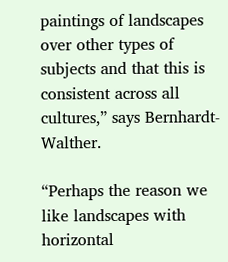paintings of landscapes over other types of subjects and that this is consistent across all cultures,” says Bernhardt-Walther.

“Perhaps the reason we like landscapes with horizontal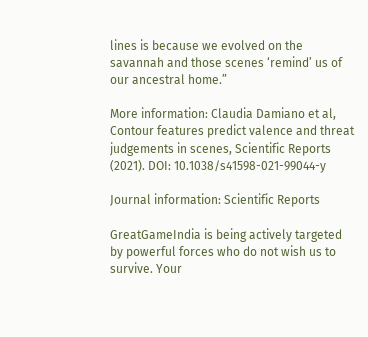lines is because we evolved on the savannah and those scenes ‘remind’ us of our ancestral home.”

More information: Claudia Damiano et al, Contour features predict valence and threat judgements in scenes, Scientific Reports (2021). DOI: 10.1038/s41598-021-99044-y

Journal information: Scientific Reports

GreatGameIndia is being actively targeted by powerful forces who do not wish us to survive. Your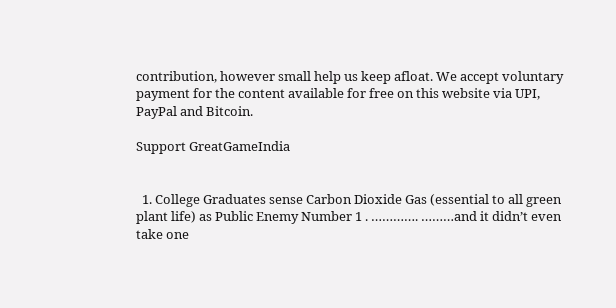contribution, however small help us keep afloat. We accept voluntary payment for the content available for free on this website via UPI, PayPal and Bitcoin.

Support GreatGameIndia


  1. College Graduates sense Carbon Dioxide Gas (essential to all green plant life) as Public Enemy Number 1 . …………. ………and it didn’t even take one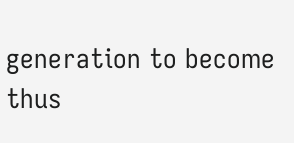generation to become thus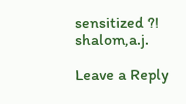sensitized ?! shalom,a.j.

Leave a Reply